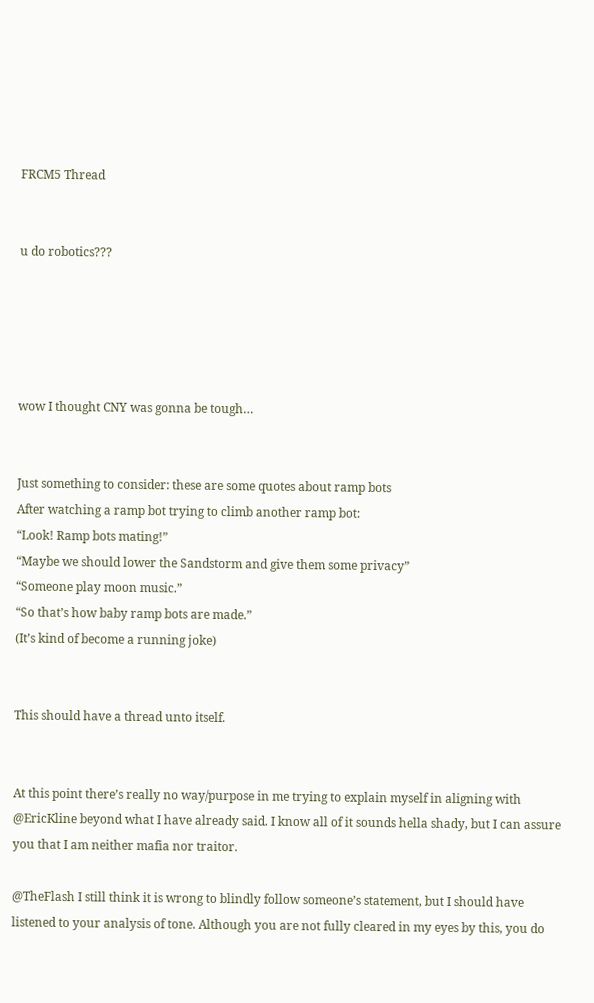FRCM5 Thread


u do robotics???





wow I thought CNY was gonna be tough…


Just something to consider: these are some quotes about ramp bots
After watching a ramp bot trying to climb another ramp bot:
“Look! Ramp bots mating!”
“Maybe we should lower the Sandstorm and give them some privacy”
“Someone play moon music.”
“So that’s how baby ramp bots are made.”
(It’s kind of become a running joke)


This should have a thread unto itself.


At this point there’s really no way/purpose in me trying to explain myself in aligning with @EricKline beyond what I have already said. I know all of it sounds hella shady, but I can assure you that I am neither mafia nor traitor.

@TheFlash I still think it is wrong to blindly follow someone’s statement, but I should have listened to your analysis of tone. Although you are not fully cleared in my eyes by this, you do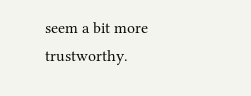seem a bit more trustworthy.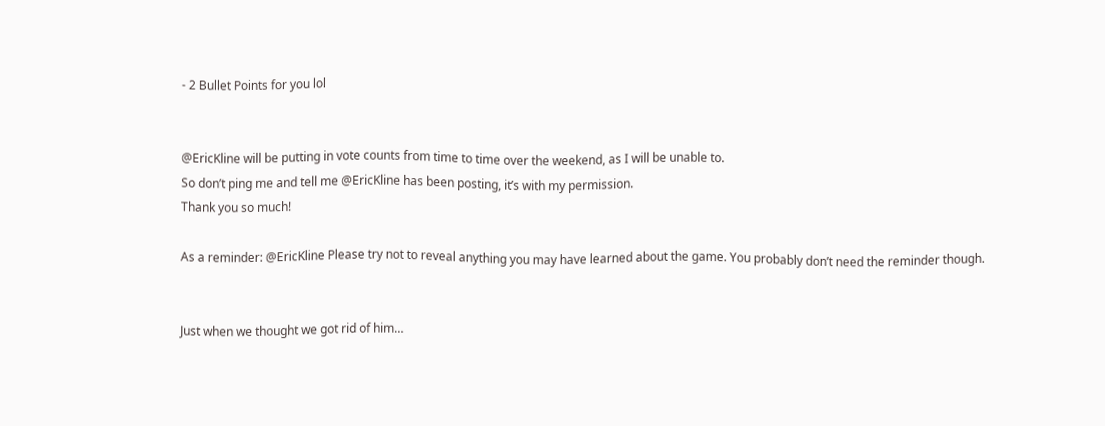- 2 Bullet Points for you lol


@EricKline will be putting in vote counts from time to time over the weekend, as I will be unable to.
So don’t ping me and tell me @EricKline has been posting, it’s with my permission.
Thank you so much!

As a reminder: @EricKline Please try not to reveal anything you may have learned about the game. You probably don’t need the reminder though.


Just when we thought we got rid of him…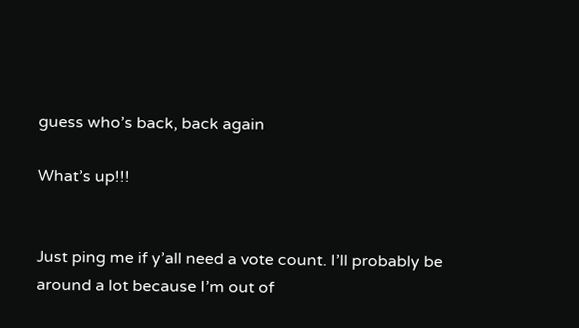guess who’s back, back again

What’s up!!!


Just ping me if y’all need a vote count. I’ll probably be around a lot because I’m out of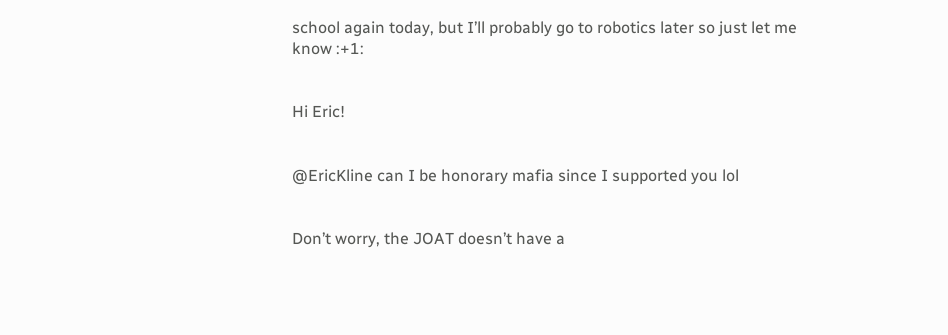school again today, but I’ll probably go to robotics later so just let me know :+1:


Hi Eric!


@EricKline can I be honorary mafia since I supported you lol


Don’t worry, the JOAT doesn’t have a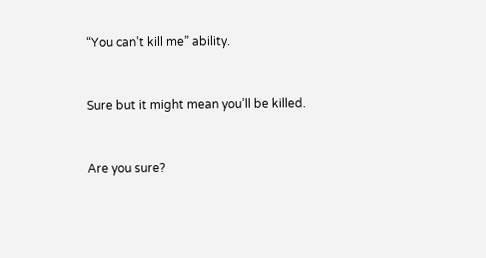“You can’t kill me” ability.


Sure but it might mean you’ll be killed.


Are you sure?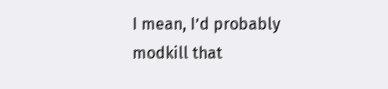I mean, I’d probably modkill that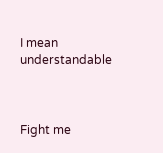I mean understandable



Fight me